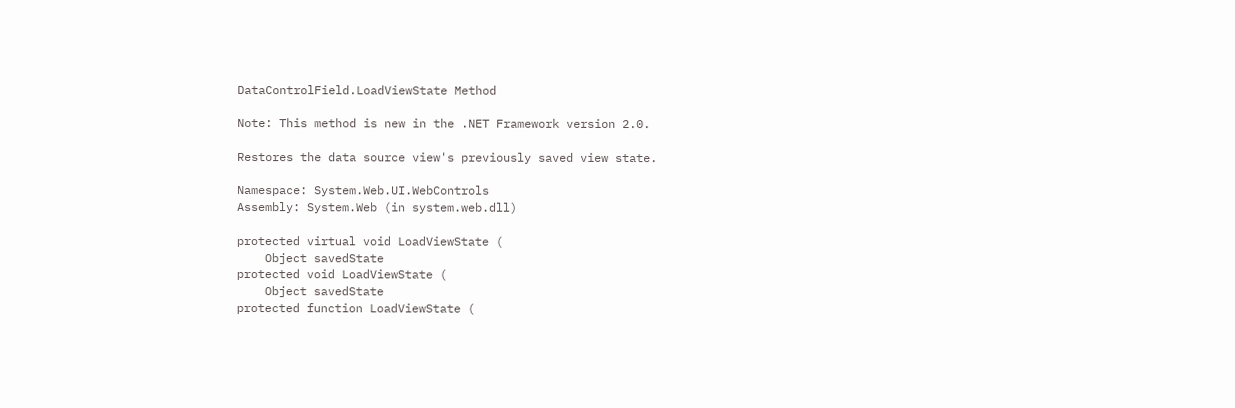DataControlField.LoadViewState Method

Note: This method is new in the .NET Framework version 2.0.

Restores the data source view's previously saved view state.

Namespace: System.Web.UI.WebControls
Assembly: System.Web (in system.web.dll)

protected virtual void LoadViewState (
    Object savedState
protected void LoadViewState (
    Object savedState
protected function LoadViewState (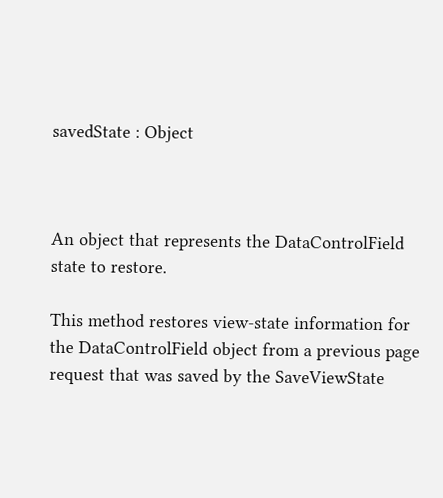savedState : Object



An object that represents the DataControlField state to restore.

This method restores view-state information for the DataControlField object from a previous page request that was saved by the SaveViewState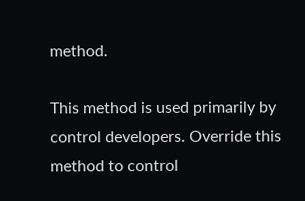method.

This method is used primarily by control developers. Override this method to control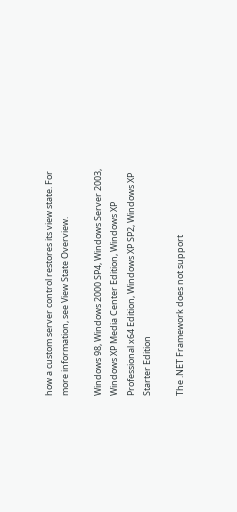how a custom server control restores its view state. For more information, see View State Overview.

Windows 98, Windows 2000 SP4, Windows Server 2003, Windows XP Media Center Edition, Windows XP Professional x64 Edition, Windows XP SP2, Windows XP Starter Edition

The .NET Framework does not support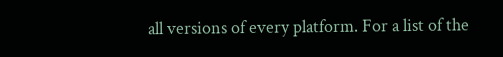all versions of every platform. For a list of the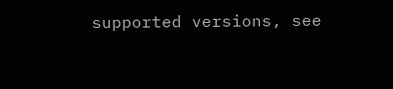supported versions, see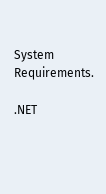System Requirements.

.NET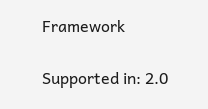Framework

Supported in: 2.0